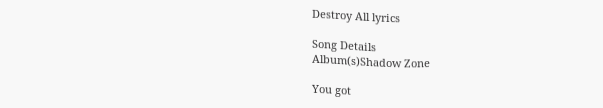Destroy All lyrics

Song Details
Album(s)Shadow Zone

You got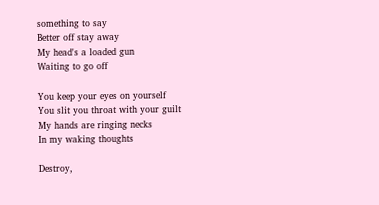something to say
Better off stay away
My head's a loaded gun
Waiting to go off

You keep your eyes on yourself
You slit you throat with your guilt
My hands are ringing necks
In my waking thoughts

Destroy,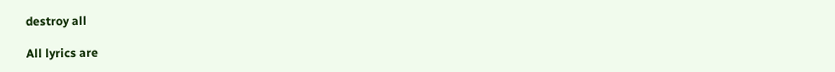destroy all

All lyrics are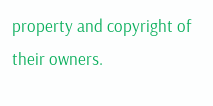property and copyright of their owners.